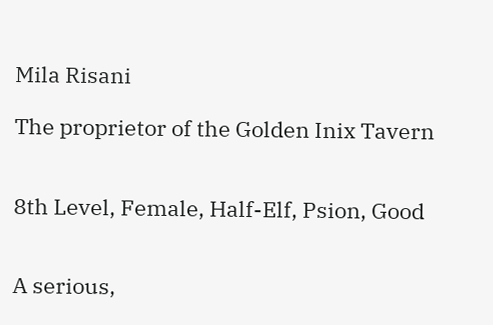Mila Risani

The proprietor of the Golden Inix Tavern


8th Level, Female, Half-Elf, Psion, Good


A serious,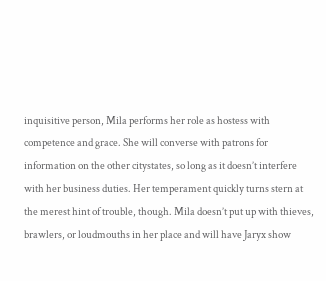inquisitive person, Mila performs her role as hostess with competence and grace. She will converse with patrons for information on the other citystates, so long as it doesn’t interfere with her business duties. Her temperament quickly turns stern at the merest hint of trouble, though. Mila doesn’t put up with thieves, brawlers, or loudmouths in her place and will have Jaryx show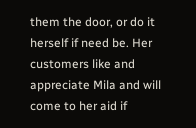them the door, or do it herself if need be. Her customers like and appreciate Mila and will come to her aid if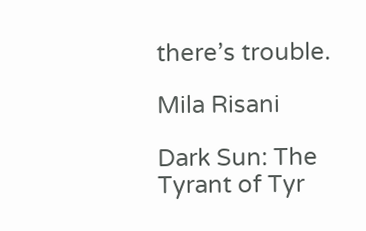there’s trouble.

Mila Risani

Dark Sun: The Tyrant of Tyr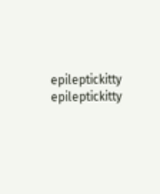epileptickitty epileptickitty